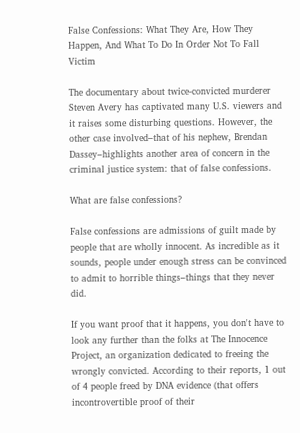False Confessions: What They Are, How They Happen, And What To Do In Order Not To Fall Victim

The documentary about twice-convicted murderer Steven Avery has captivated many U.S. viewers and it raises some disturbing questions. However, the other case involved–that of his nephew, Brendan Dassey–highlights another area of concern in the criminal justice system: that of false confessions.

What are false confessions?

False confessions are admissions of guilt made by people that are wholly innocent. As incredible as it sounds, people under enough stress can be convinced to admit to horrible things–things that they never did.

If you want proof that it happens, you don't have to look any further than the folks at The Innocence Project, an organization dedicated to freeing the wrongly convicted. According to their reports, 1 out of 4 people freed by DNA evidence (that offers incontrovertible proof of their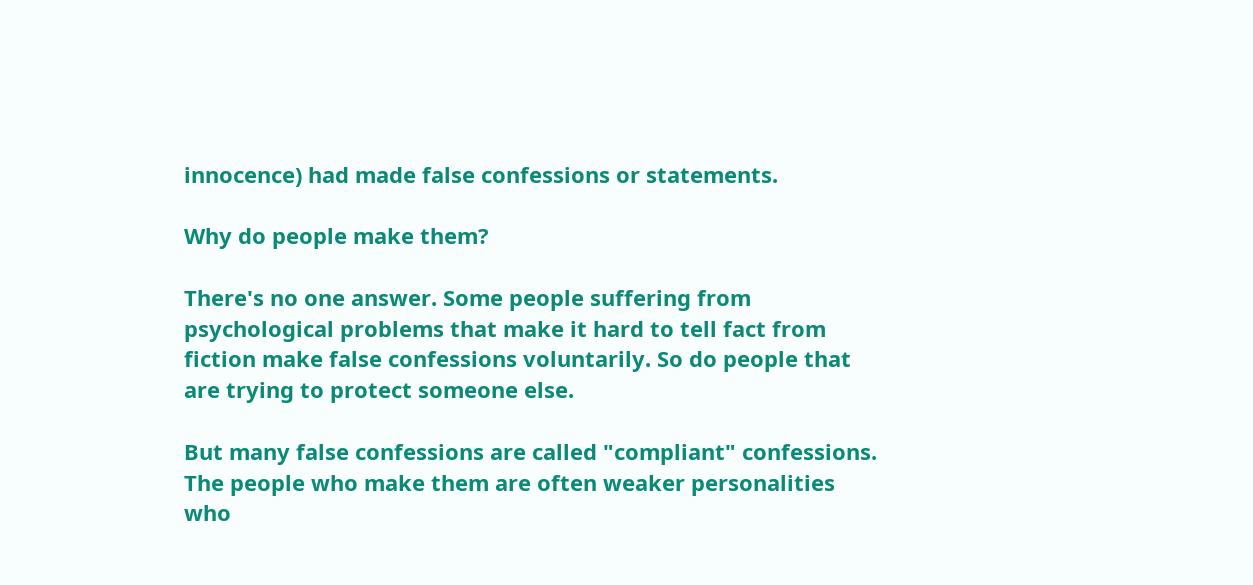innocence) had made false confessions or statements.

Why do people make them?

There's no one answer. Some people suffering from psychological problems that make it hard to tell fact from fiction make false confessions voluntarily. So do people that are trying to protect someone else.

But many false confessions are called "compliant" confessions. The people who make them are often weaker personalities who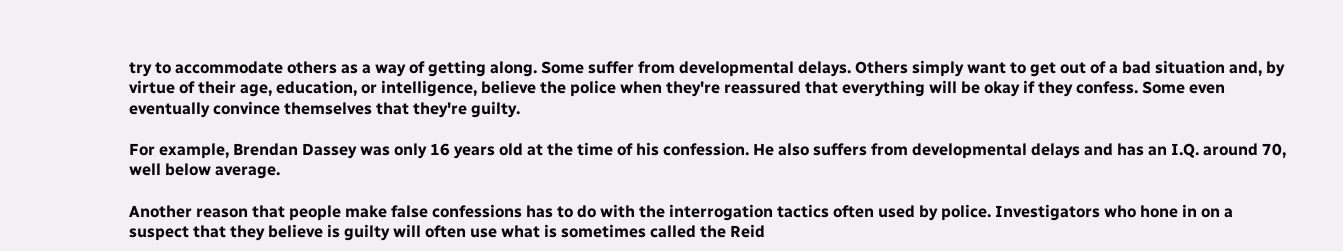try to accommodate others as a way of getting along. Some suffer from developmental delays. Others simply want to get out of a bad situation and, by virtue of their age, education, or intelligence, believe the police when they're reassured that everything will be okay if they confess. Some even eventually convince themselves that they're guilty.

For example, Brendan Dassey was only 16 years old at the time of his confession. He also suffers from developmental delays and has an I.Q. around 70, well below average.

Another reason that people make false confessions has to do with the interrogation tactics often used by police. Investigators who hone in on a suspect that they believe is guilty will often use what is sometimes called the Reid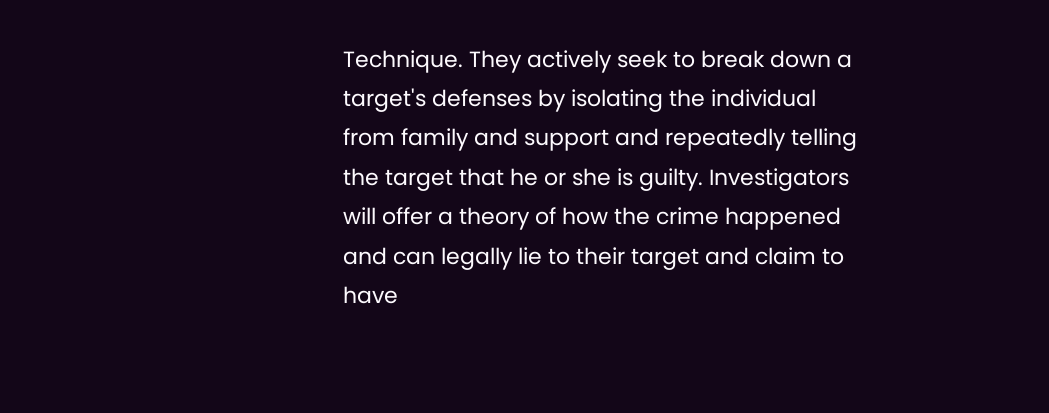Technique. They actively seek to break down a target's defenses by isolating the individual from family and support and repeatedly telling the target that he or she is guilty. Investigators will offer a theory of how the crime happened and can legally lie to their target and claim to have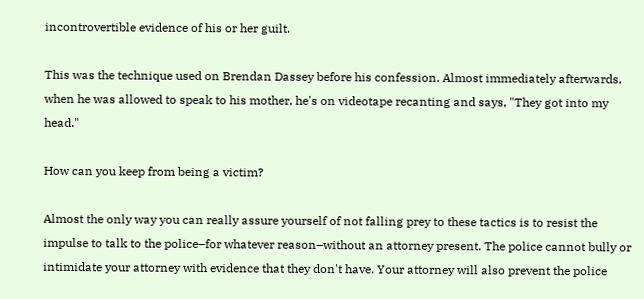incontrovertible evidence of his or her guilt.

This was the technique used on Brendan Dassey before his confession. Almost immediately afterwards, when he was allowed to speak to his mother, he's on videotape recanting and says, "They got into my head."

How can you keep from being a victim?

Almost the only way you can really assure yourself of not falling prey to these tactics is to resist the impulse to talk to the police–for whatever reason–without an attorney present. The police cannot bully or intimidate your attorney with evidence that they don't have. Your attorney will also prevent the police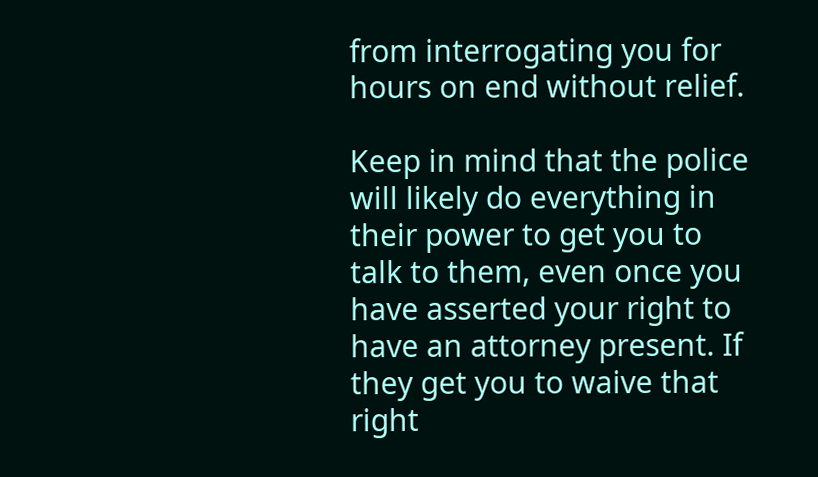from interrogating you for hours on end without relief.

Keep in mind that the police will likely do everything in their power to get you to talk to them, even once you have asserted your right to have an attorney present. If they get you to waive that right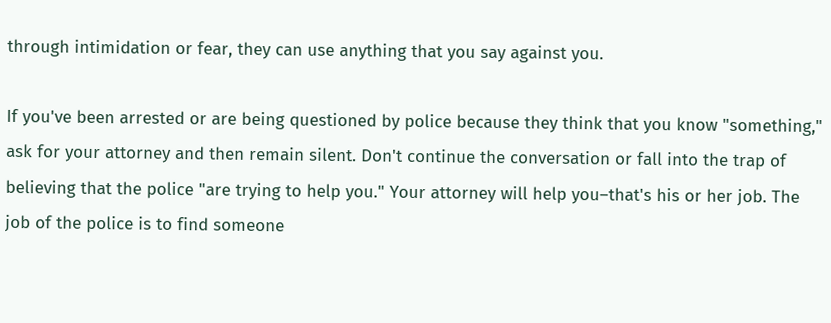through intimidation or fear, they can use anything that you say against you.

If you've been arrested or are being questioned by police because they think that you know "something," ask for your attorney and then remain silent. Don't continue the conversation or fall into the trap of believing that the police "are trying to help you." Your attorney will help you–that's his or her job. The job of the police is to find someone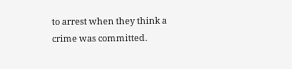to arrest when they think a crime was committed.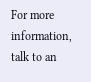For more information, talk to an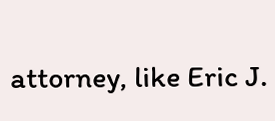attorney, like Eric J.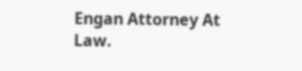Engan Attorney At Law.